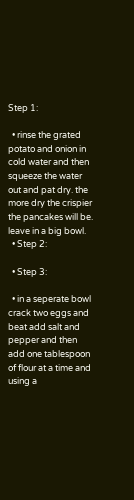Step 1:

  • rinse the grated potato and onion in cold water and then squeeze the water out and pat dry. the more dry the crispier the pancakes will be. leave in a big bowl.
  • Step 2:

  • Step 3:

  • in a seperate bowl crack two eggs and beat add salt and pepper and then add one tablespoon of flour at a time and using a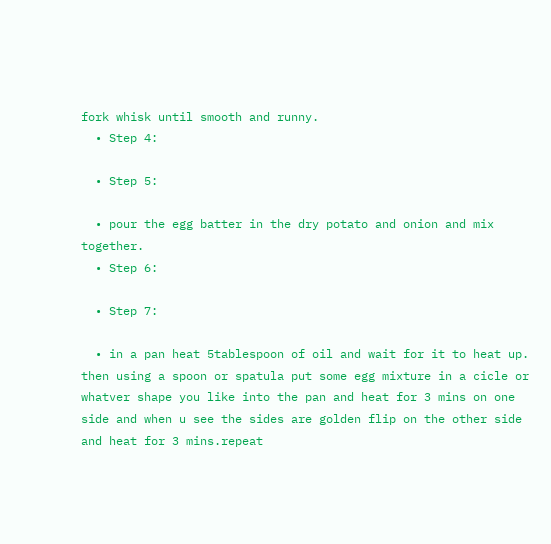fork whisk until smooth and runny.
  • Step 4:

  • Step 5:

  • pour the egg batter in the dry potato and onion and mix together.
  • Step 6:

  • Step 7:

  • in a pan heat 5tablespoon of oil and wait for it to heat up. then using a spoon or spatula put some egg mixture in a cicle or whatver shape you like into the pan and heat for 3 mins on one side and when u see the sides are golden flip on the other side and heat for 3 mins.repeat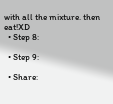with all the mixture. then eat!XD
  • Step 8:

  • Step 9:

  • Share: